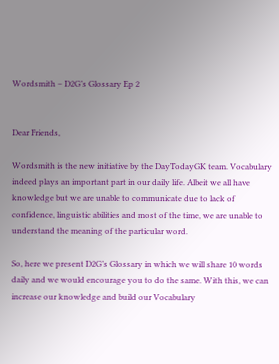Wordsmith – D2G’s Glossary Ep 2


Dear Friends,

Wordsmith is the new initiative by the DayTodayGK team. Vocabulary indeed plays an important part in our daily life. Albeit we all have knowledge but we are unable to communicate due to lack of confidence, linguistic abilities and most of the time, we are unable to understand the meaning of the particular word.

So, here we present D2G’s Glossary in which we will share 10 words daily and we would encourage you to do the same. With this, we can increase our knowledge and build our Vocabulary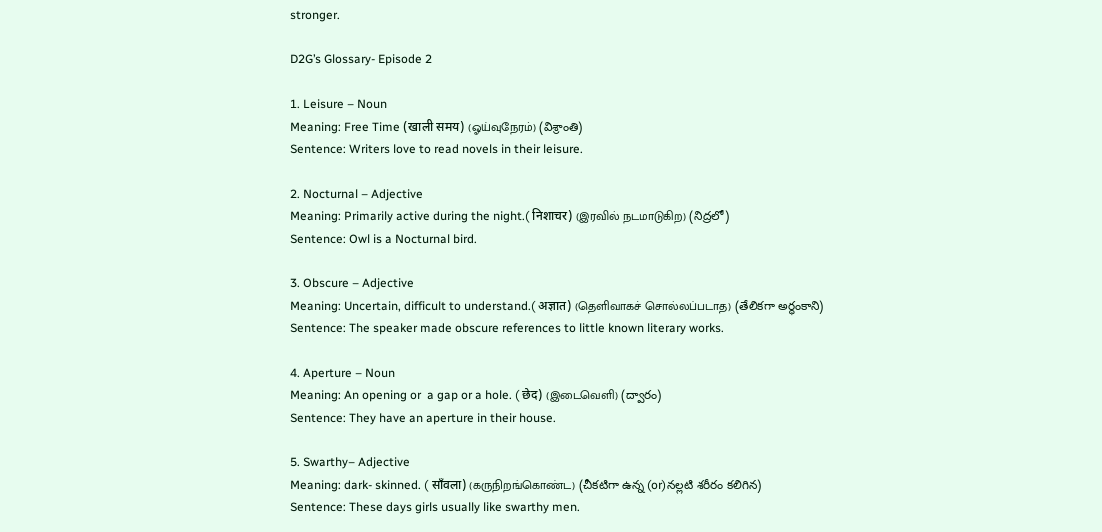stronger.

D2G’s Glossary- Episode 2

1. Leisure – Noun
Meaning: Free Time (खाली समय) (ஓய்வுநேரம்) (విశ్రాంతి)
Sentence: Writers love to read novels in their leisure.

2. Nocturnal – Adjective
Meaning: Primarily active during the night.( निशाचर) (இரவில் நடமாடுகிற) (నిద్రలో)
Sentence: Owl is a Nocturnal bird.

3. Obscure – Adjective
Meaning: Uncertain, difficult to understand.( अज्ञात) (தெளிவாகச் சொல்லப்படாத) (తేలికగా అర్ధంకాని)
Sentence: The speaker made obscure references to little known literary works.

4. Aperture – Noun
Meaning: An opening or  a gap or a hole. ( छेद) (இடைவெளி) (ద్వారం)
Sentence: They have an aperture in their house.

5. Swarthy– Adjective
Meaning: dark- skinned. ( साँवला) (கருநிறங்கொண்ட) (చీకటిగా ఉన్న (or)నల్లటి శరీరం కలిగిన)
Sentence: These days girls usually like swarthy men.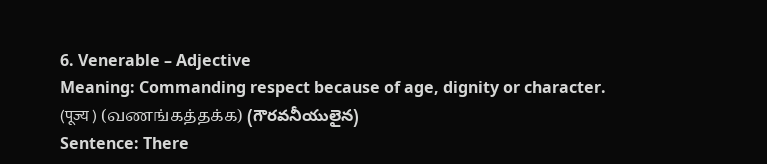6. Venerable – Adjective
Meaning: Commanding respect because of age, dignity or character. (पूज्य ) (வணங்கத்தக்க) (గౌరవనీయులైన)
Sentence: There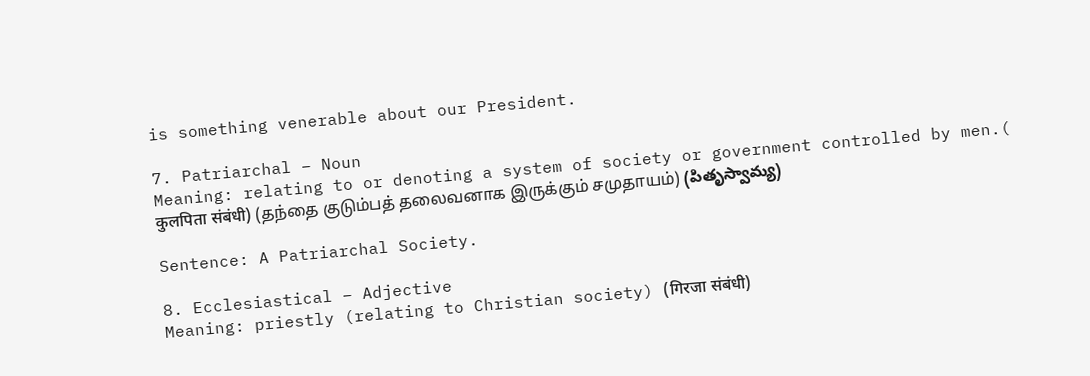is something venerable about our President.

7. Patriarchal – Noun
Meaning: relating to or denoting a system of society or government controlled by men.( कुलपिता संबंधी) (தந்தை குடும்பத் தலைவனாக இருக்கும் சமுதாயம்) (పితృస్వామ్య)

Sentence: A Patriarchal Society.

8. Ecclesiastical – Adjective
Meaning: priestly (relating to Christian society) (गिरजा संबंधी)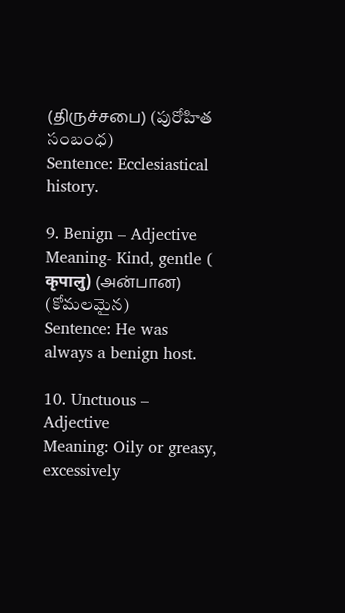(திருச்சபை) (పురోహిత సంబంధ)
Sentence: Ecclesiastical history.

9. Benign – Adjective
Meaning- Kind, gentle ( कृपालु) (அன்பான) (కోమలమైన)
Sentence: He was always a benign host.

10. Unctuous –  Adjective
Meaning: Oily or greasy, excessively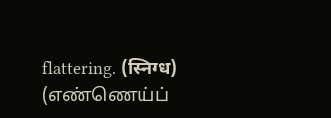flattering. (स्निग्ध) (எண்ணெய்ப்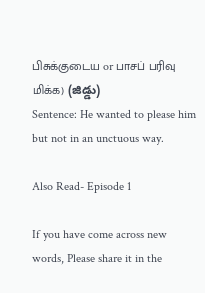பிசுக்குடைய or பாசப் பரிவு மிக்க) (జిడ్డు)
Sentence: He wanted to please him but not in an unctuous way.

Also Read- Episode 1

If you have come across new words, Please share it in the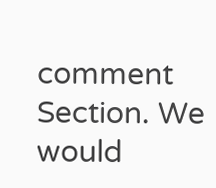comment Section. We would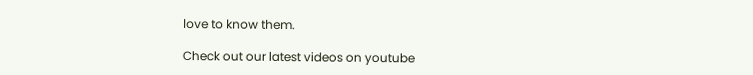love to know them.

Check out our latest videos on youtube